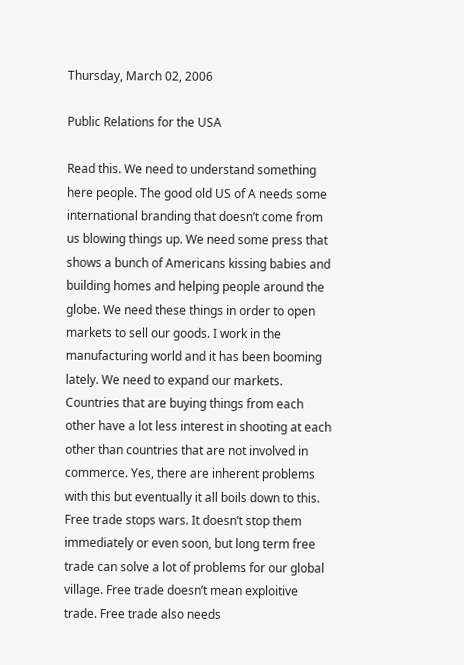Thursday, March 02, 2006

Public Relations for the USA

Read this. We need to understand something here people. The good old US of A needs some international branding that doesn’t come from us blowing things up. We need some press that shows a bunch of Americans kissing babies and building homes and helping people around the globe. We need these things in order to open markets to sell our goods. I work in the manufacturing world and it has been booming lately. We need to expand our markets. Countries that are buying things from each other have a lot less interest in shooting at each other than countries that are not involved in commerce. Yes, there are inherent problems with this but eventually it all boils down to this. Free trade stops wars. It doesn’t stop them immediately or even soon, but long term free trade can solve a lot of problems for our global village. Free trade doesn’t mean exploitive trade. Free trade also needs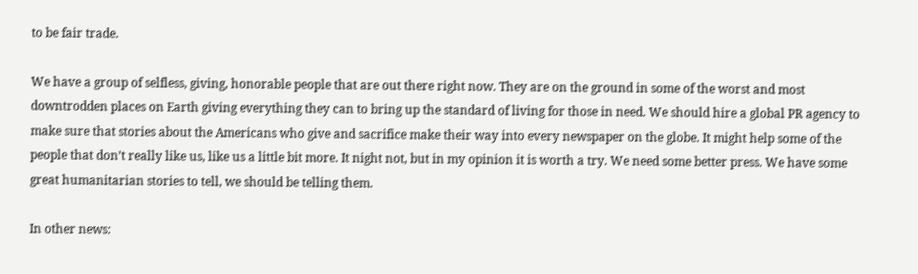to be fair trade.

We have a group of selfless, giving, honorable people that are out there right now. They are on the ground in some of the worst and most downtrodden places on Earth giving everything they can to bring up the standard of living for those in need. We should hire a global PR agency to make sure that stories about the Americans who give and sacrifice make their way into every newspaper on the globe. It might help some of the people that don’t really like us, like us a little bit more. It night not, but in my opinion it is worth a try. We need some better press. We have some great humanitarian stories to tell, we should be telling them.

In other news: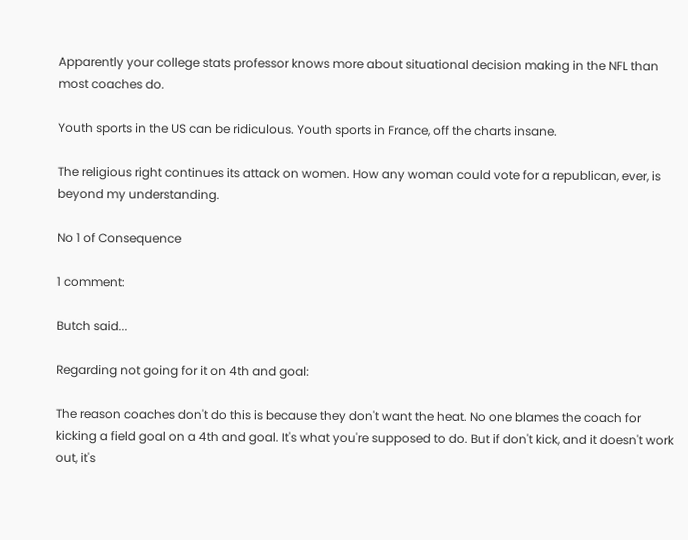Apparently your college stats professor knows more about situational decision making in the NFL than most coaches do.

Youth sports in the US can be ridiculous. Youth sports in France, off the charts insane.

The religious right continues its attack on women. How any woman could vote for a republican, ever, is beyond my understanding.

No 1 of Consequence

1 comment:

Butch said...

Regarding not going for it on 4th and goal:

The reason coaches don't do this is because they don't want the heat. No one blames the coach for kicking a field goal on a 4th and goal. It's what you're supposed to do. But if don't kick, and it doesn't work out, it's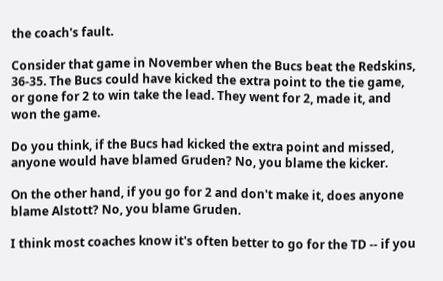the coach's fault.

Consider that game in November when the Bucs beat the Redskins, 36-35. The Bucs could have kicked the extra point to the tie game, or gone for 2 to win take the lead. They went for 2, made it, and won the game.

Do you think, if the Bucs had kicked the extra point and missed, anyone would have blamed Gruden? No, you blame the kicker.

On the other hand, if you go for 2 and don't make it, does anyone blame Alstott? No, you blame Gruden.

I think most coaches know it's often better to go for the TD -- if you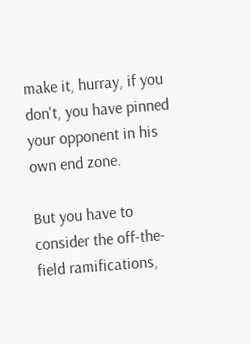make it, hurray, if you don't, you have pinned your opponent in his own end zone.

But you have to consider the off-the-field ramifications,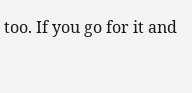too. If you go for it and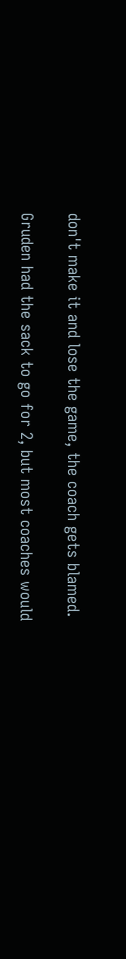don't make it and lose the game, the coach gets blamed.

Gruden had the sack to go for 2, but most coaches would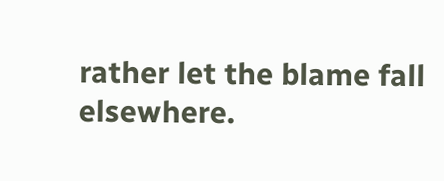rather let the blame fall elsewhere.